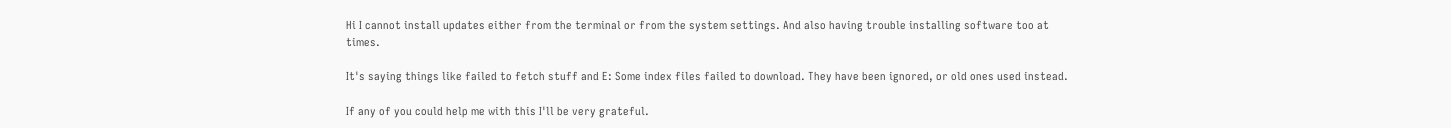Hi I cannot install updates either from the terminal or from the system settings. And also having trouble installing software too at times.

It's saying things like failed to fetch stuff and E: Some index files failed to download. They have been ignored, or old ones used instead.

If any of you could help me with this I'll be very grateful.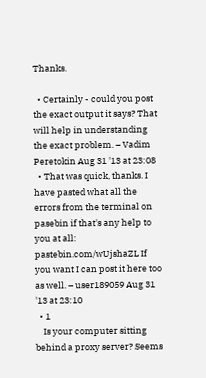Thanks.

  • Certainly - could you post the exact output it says? That will help in understanding the exact problem. – Vadim Peretokin Aug 31 '13 at 23:08
  • That was quick, thanks. I have pasted what all the errors from the terminal on pasebin if that's any help to you at all: pastebin.com/wUjshaZL If you want I can post it here too as well. – user189059 Aug 31 '13 at 23:10
  • 1
    Is your computer sitting behind a proxy server? Seems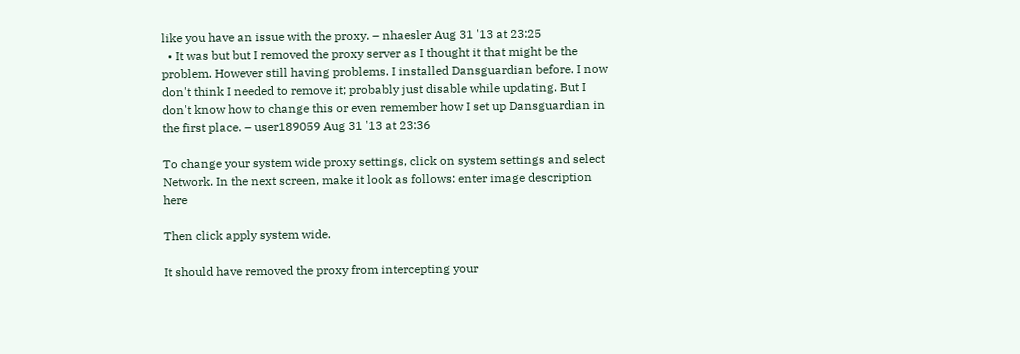like you have an issue with the proxy. – nhaesler Aug 31 '13 at 23:25
  • It was but but I removed the proxy server as I thought it that might be the problem. However still having problems. I installed Dansguardian before. I now don't think I needed to remove it; probably just disable while updating. But I don't know how to change this or even remember how I set up Dansguardian in the first place. – user189059 Aug 31 '13 at 23:36

To change your system wide proxy settings, click on system settings and select Network. In the next screen, make it look as follows: enter image description here

Then click apply system wide.

It should have removed the proxy from intercepting your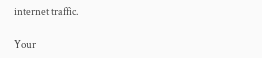internet traffic.

Your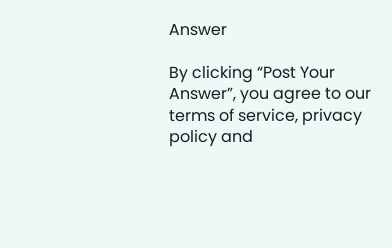Answer

By clicking “Post Your Answer”, you agree to our terms of service, privacy policy and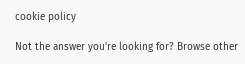cookie policy

Not the answer you're looking for? Browse other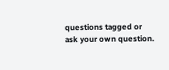questions tagged or ask your own question.